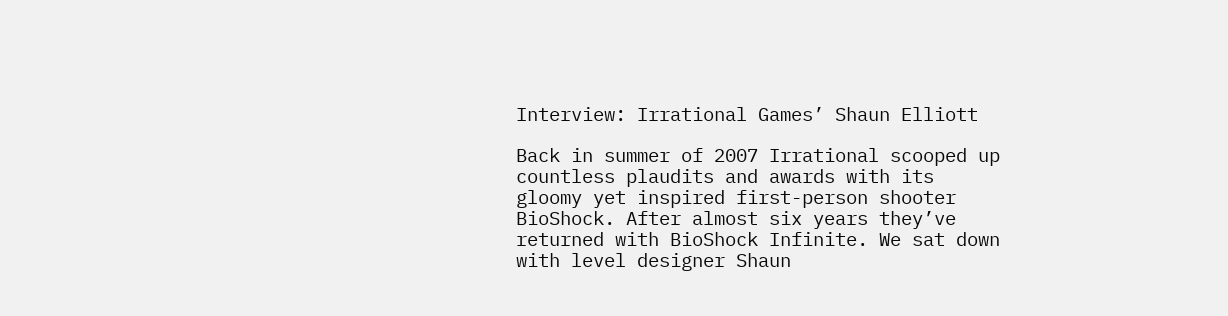Interview: Irrational Games’ Shaun Elliott

Back in summer of 2007 Irrational scooped up countless plaudits and awards with its gloomy yet inspired first-person shooter BioShock. After almost six years they’ve returned with BioShock Infinite. We sat down with level designer Shaun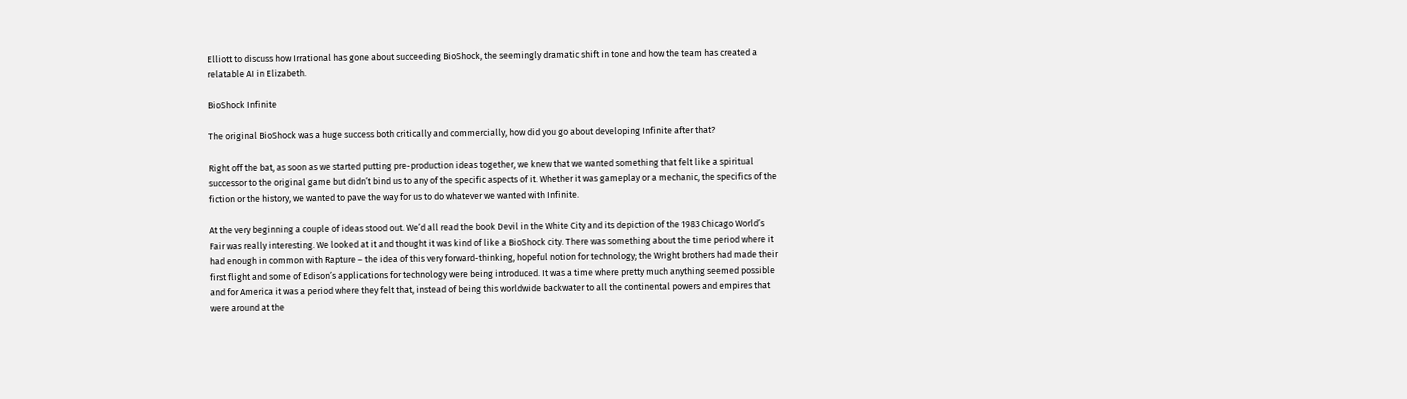Elliott to discuss how Irrational has gone about succeeding BioShock, the seemingly dramatic shift in tone and how the team has created a relatable AI in Elizabeth.

BioShock Infinite

The original BioShock was a huge success both critically and commercially, how did you go about developing Infinite after that?

Right off the bat, as soon as we started putting pre-production ideas together, we knew that we wanted something that felt like a spiritual successor to the original game but didn’t bind us to any of the specific aspects of it. Whether it was gameplay or a mechanic, the specifics of the fiction or the history, we wanted to pave the way for us to do whatever we wanted with Infinite.

At the very beginning a couple of ideas stood out. We’d all read the book Devil in the White City and its depiction of the 1983 Chicago World’s Fair was really interesting. We looked at it and thought it was kind of like a BioShock city. There was something about the time period where it had enough in common with Rapture – the idea of this very forward-thinking, hopeful notion for technology; the Wright brothers had made their first flight and some of Edison’s applications for technology were being introduced. It was a time where pretty much anything seemed possible and for America it was a period where they felt that, instead of being this worldwide backwater to all the continental powers and empires that were around at the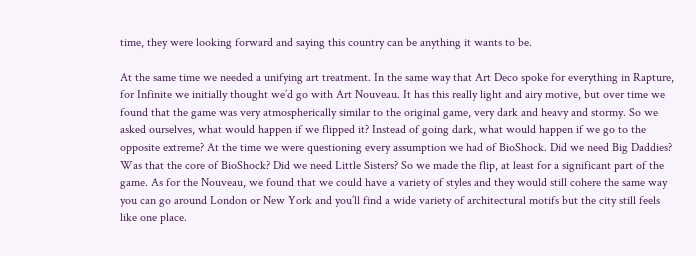time, they were looking forward and saying this country can be anything it wants to be.

At the same time we needed a unifying art treatment. In the same way that Art Deco spoke for everything in Rapture, for Infinite we initially thought we’d go with Art Nouveau. It has this really light and airy motive, but over time we found that the game was very atmospherically similar to the original game, very dark and heavy and stormy. So we asked ourselves, what would happen if we flipped it? Instead of going dark, what would happen if we go to the opposite extreme? At the time we were questioning every assumption we had of BioShock. Did we need Big Daddies? Was that the core of BioShock? Did we need Little Sisters? So we made the flip, at least for a significant part of the game. As for the Nouveau, we found that we could have a variety of styles and they would still cohere the same way you can go around London or New York and you’ll find a wide variety of architectural motifs but the city still feels like one place.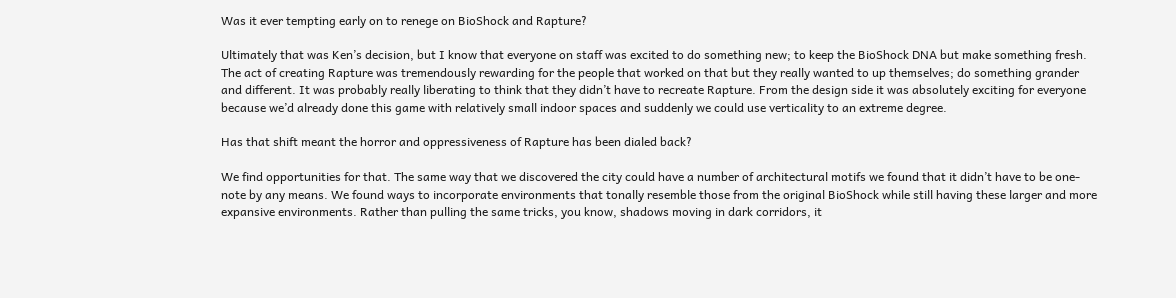Was it ever tempting early on to renege on BioShock and Rapture?

Ultimately that was Ken’s decision, but I know that everyone on staff was excited to do something new; to keep the BioShock DNA but make something fresh. The act of creating Rapture was tremendously rewarding for the people that worked on that but they really wanted to up themselves; do something grander and different. It was probably really liberating to think that they didn’t have to recreate Rapture. From the design side it was absolutely exciting for everyone because we’d already done this game with relatively small indoor spaces and suddenly we could use verticality to an extreme degree.

Has that shift meant the horror and oppressiveness of Rapture has been dialed back?

We find opportunities for that. The same way that we discovered the city could have a number of architectural motifs we found that it didn’t have to be one-note by any means. We found ways to incorporate environments that tonally resemble those from the original BioShock while still having these larger and more expansive environments. Rather than pulling the same tricks, you know, shadows moving in dark corridors, it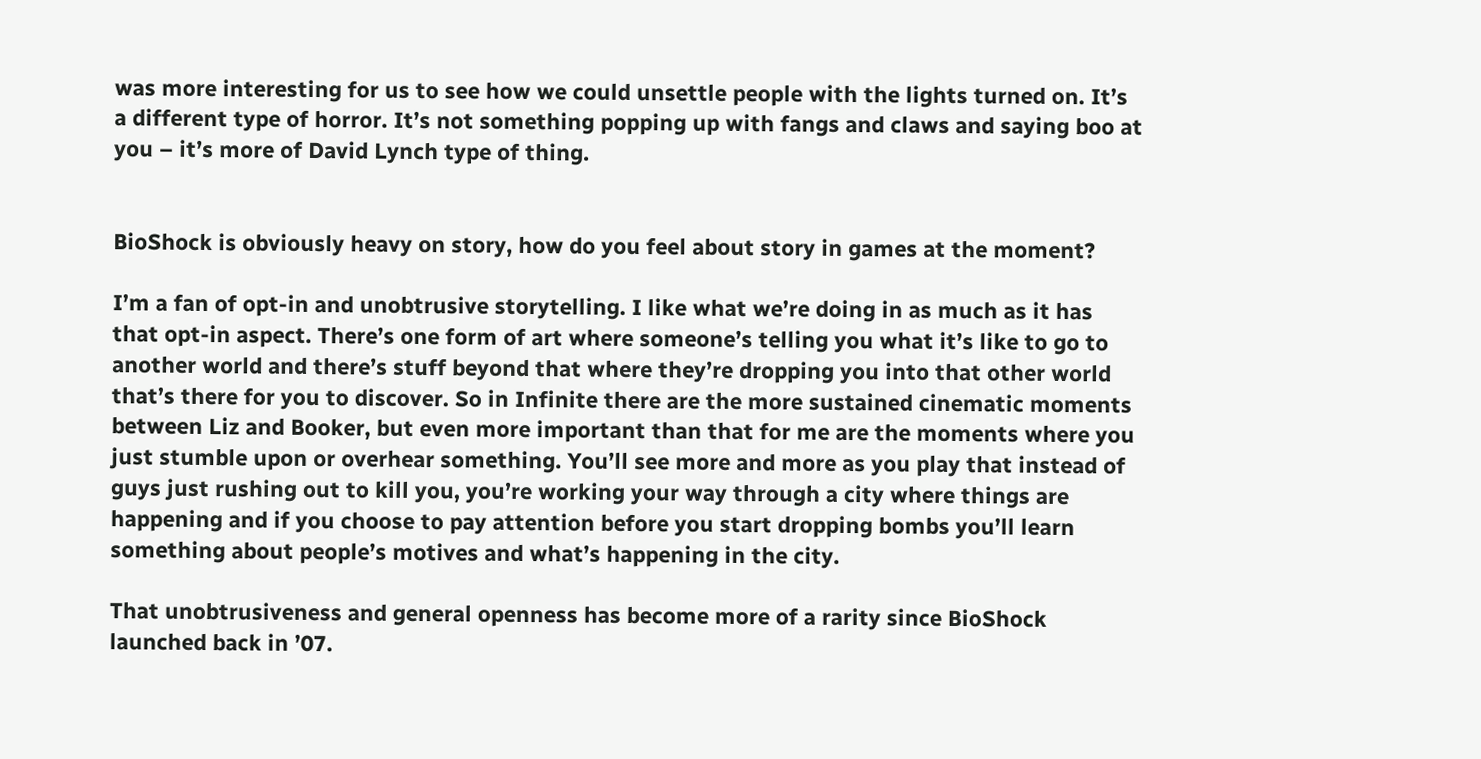was more interesting for us to see how we could unsettle people with the lights turned on. It’s a different type of horror. It’s not something popping up with fangs and claws and saying boo at you – it’s more of David Lynch type of thing.


BioShock is obviously heavy on story, how do you feel about story in games at the moment?

I’m a fan of opt-in and unobtrusive storytelling. I like what we’re doing in as much as it has that opt-in aspect. There’s one form of art where someone’s telling you what it’s like to go to another world and there’s stuff beyond that where they’re dropping you into that other world that’s there for you to discover. So in Infinite there are the more sustained cinematic moments between Liz and Booker, but even more important than that for me are the moments where you just stumble upon or overhear something. You’ll see more and more as you play that instead of guys just rushing out to kill you, you’re working your way through a city where things are happening and if you choose to pay attention before you start dropping bombs you’ll learn something about people’s motives and what’s happening in the city.

That unobtrusiveness and general openness has become more of a rarity since BioShock launched back in ’07.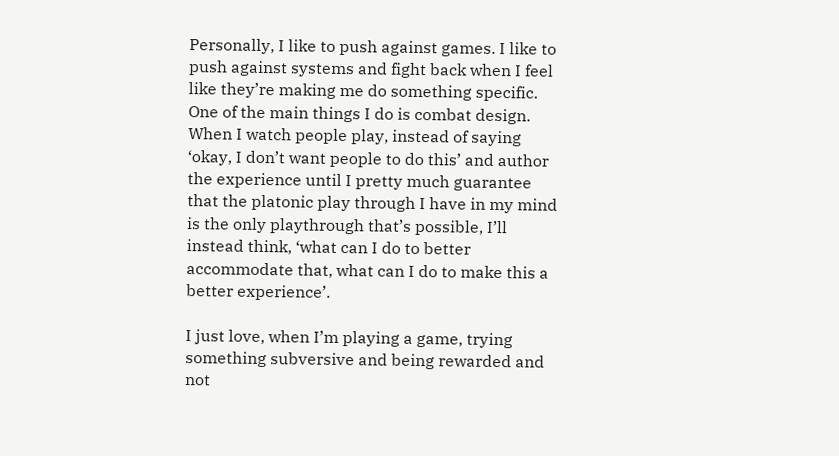Personally, I like to push against games. I like to push against systems and fight back when I feel like they’re making me do something specific. One of the main things I do is combat design. When I watch people play, instead of saying ‘okay, I don’t want people to do this’ and author the experience until I pretty much guarantee that the platonic play through I have in my mind is the only playthrough that’s possible, I’ll instead think, ‘what can I do to better accommodate that, what can I do to make this a better experience’.

I just love, when I’m playing a game, trying something subversive and being rewarded and not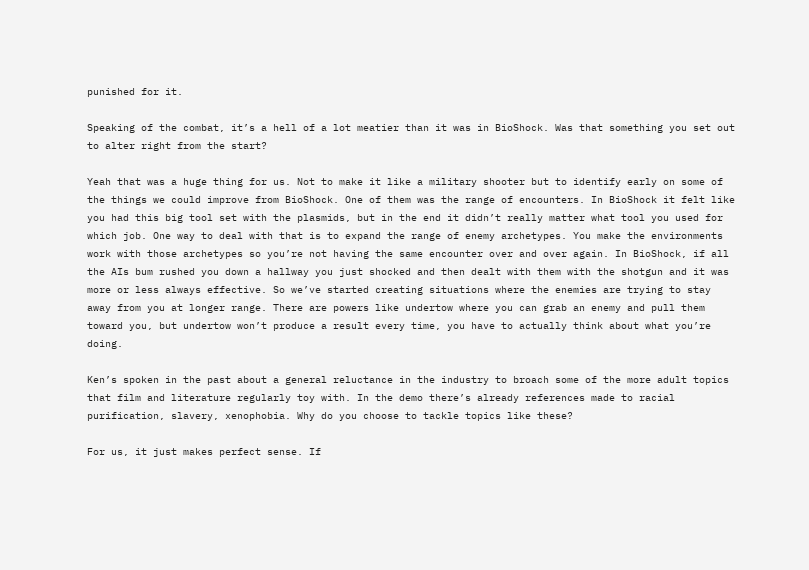punished for it.

Speaking of the combat, it’s a hell of a lot meatier than it was in BioShock. Was that something you set out to alter right from the start?

Yeah that was a huge thing for us. Not to make it like a military shooter but to identify early on some of the things we could improve from BioShock. One of them was the range of encounters. In BioShock it felt like you had this big tool set with the plasmids, but in the end it didn’t really matter what tool you used for which job. One way to deal with that is to expand the range of enemy archetypes. You make the environments work with those archetypes so you’re not having the same encounter over and over again. In BioShock, if all the AIs bum rushed you down a hallway you just shocked and then dealt with them with the shotgun and it was more or less always effective. So we’ve started creating situations where the enemies are trying to stay away from you at longer range. There are powers like undertow where you can grab an enemy and pull them toward you, but undertow won’t produce a result every time, you have to actually think about what you’re doing.

Ken’s spoken in the past about a general reluctance in the industry to broach some of the more adult topics that film and literature regularly toy with. In the demo there’s already references made to racial purification, slavery, xenophobia. Why do you choose to tackle topics like these?

For us, it just makes perfect sense. If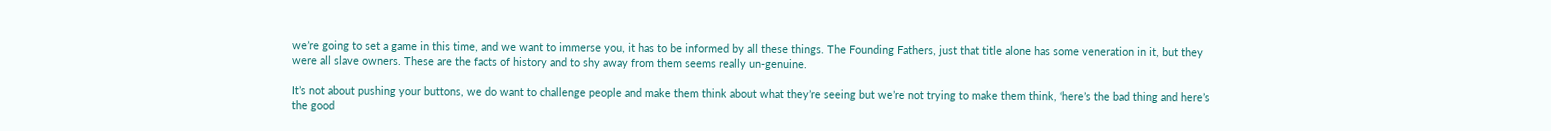we’re going to set a game in this time, and we want to immerse you, it has to be informed by all these things. The Founding Fathers, just that title alone has some veneration in it, but they were all slave owners. These are the facts of history and to shy away from them seems really un-genuine.

It’s not about pushing your buttons, we do want to challenge people and make them think about what they’re seeing but we’re not trying to make them think, ‘here’s the bad thing and here’s the good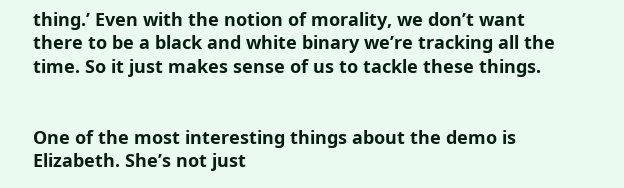thing.’ Even with the notion of morality, we don’t want there to be a black and white binary we’re tracking all the time. So it just makes sense of us to tackle these things.


One of the most interesting things about the demo is Elizabeth. She’s not just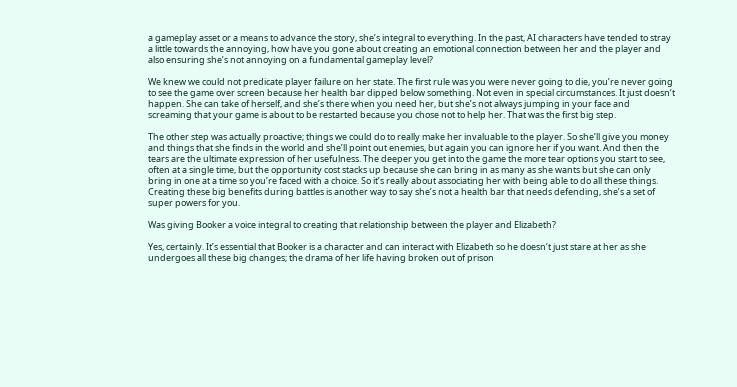a gameplay asset or a means to advance the story, she’s integral to everything. In the past, AI characters have tended to stray a little towards the annoying, how have you gone about creating an emotional connection between her and the player and also ensuring she’s not annoying on a fundamental gameplay level?

We knew we could not predicate player failure on her state. The first rule was you were never going to die, you’re never going to see the game over screen because her health bar dipped below something. Not even in special circumstances. It just doesn’t happen. She can take of herself, and she’s there when you need her, but she’s not always jumping in your face and screaming that your game is about to be restarted because you chose not to help her. That was the first big step.

The other step was actually proactive; things we could do to really make her invaluable to the player. So she’ll give you money and things that she finds in the world and she’ll point out enemies, but again you can ignore her if you want. And then the tears are the ultimate expression of her usefulness. The deeper you get into the game the more tear options you start to see, often at a single time, but the opportunity cost stacks up because she can bring in as many as she wants but she can only bring in one at a time so you’re faced with a choice. So it’s really about associating her with being able to do all these things. Creating these big benefits during battles is another way to say she’s not a health bar that needs defending, she’s a set of super powers for you.

Was giving Booker a voice integral to creating that relationship between the player and Elizabeth?

Yes, certainly. It’s essential that Booker is a character and can interact with Elizabeth so he doesn’t just stare at her as she undergoes all these big changes; the drama of her life having broken out of prison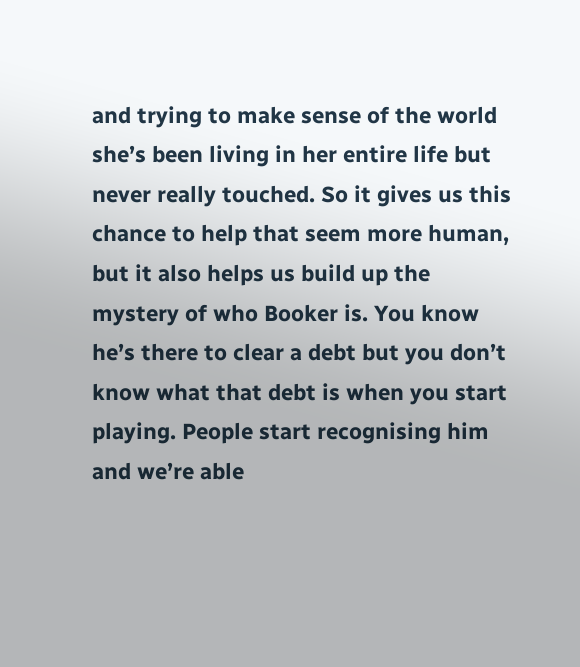and trying to make sense of the world she’s been living in her entire life but never really touched. So it gives us this chance to help that seem more human, but it also helps us build up the mystery of who Booker is. You know he’s there to clear a debt but you don’t know what that debt is when you start playing. People start recognising him and we’re able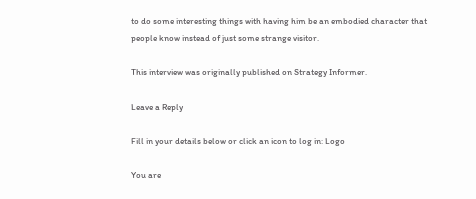to do some interesting things with having him be an embodied character that people know instead of just some strange visitor.

This interview was originally published on Strategy Informer.

Leave a Reply

Fill in your details below or click an icon to log in: Logo

You are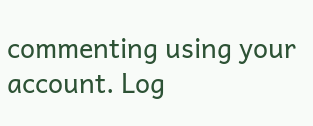commenting using your account. Log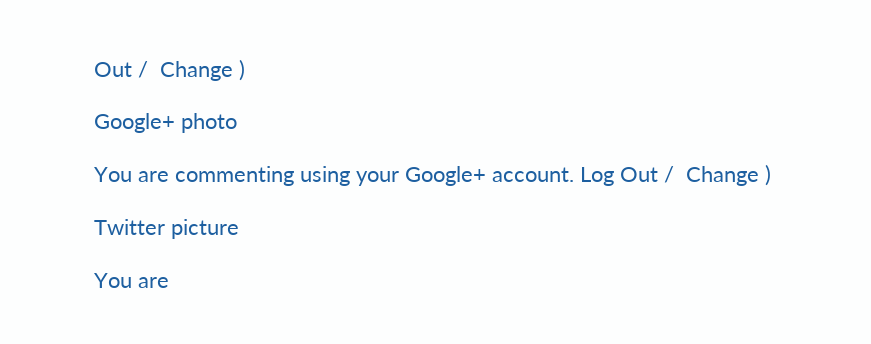Out /  Change )

Google+ photo

You are commenting using your Google+ account. Log Out /  Change )

Twitter picture

You are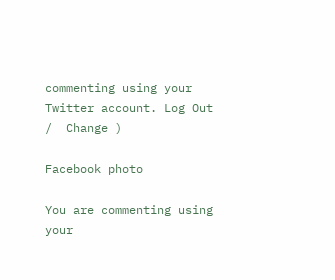commenting using your Twitter account. Log Out /  Change )

Facebook photo

You are commenting using your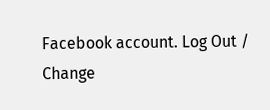Facebook account. Log Out /  Change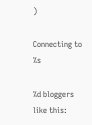)

Connecting to %s

%d bloggers like this: